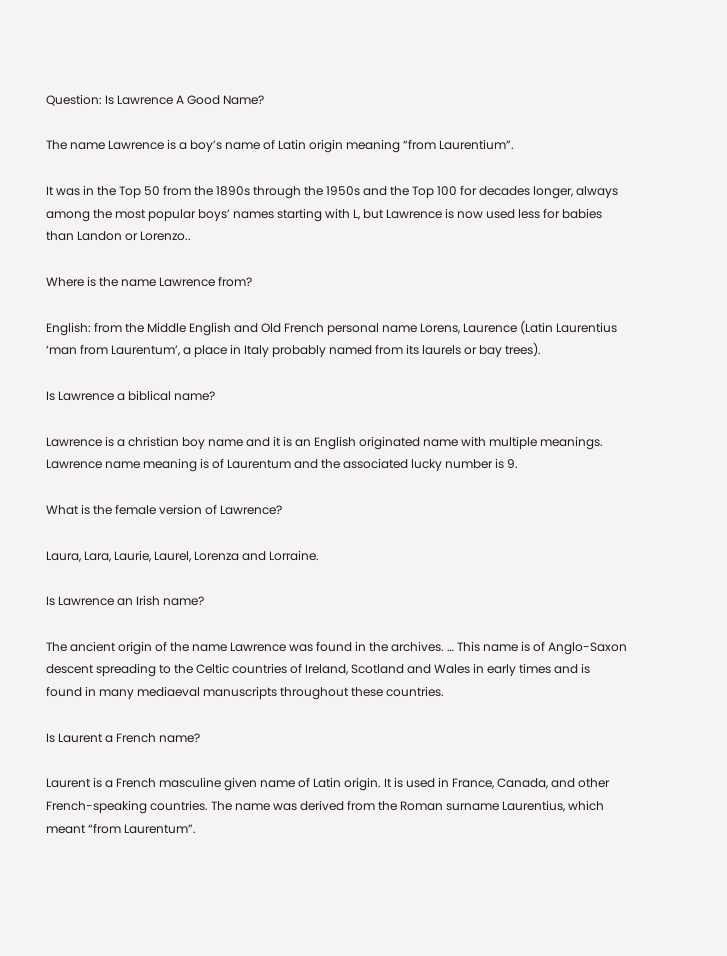Question: Is Lawrence A Good Name?

The name Lawrence is a boy’s name of Latin origin meaning “from Laurentium”.

It was in the Top 50 from the 1890s through the 1950s and the Top 100 for decades longer, always among the most popular boys’ names starting with L, but Lawrence is now used less for babies than Landon or Lorenzo..

Where is the name Lawrence from?

English: from the Middle English and Old French personal name Lorens, Laurence (Latin Laurentius ‘man from Laurentum’, a place in Italy probably named from its laurels or bay trees).

Is Lawrence a biblical name?

Lawrence is a christian boy name and it is an English originated name with multiple meanings. Lawrence name meaning is of Laurentum and the associated lucky number is 9.

What is the female version of Lawrence?

Laura, Lara, Laurie, Laurel, Lorenza and Lorraine.

Is Lawrence an Irish name?

The ancient origin of the name Lawrence was found in the archives. … This name is of Anglo-Saxon descent spreading to the Celtic countries of Ireland, Scotland and Wales in early times and is found in many mediaeval manuscripts throughout these countries.

Is Laurent a French name?

Laurent is a French masculine given name of Latin origin. It is used in France, Canada, and other French-speaking countries. The name was derived from the Roman surname Laurentius, which meant “from Laurentum”.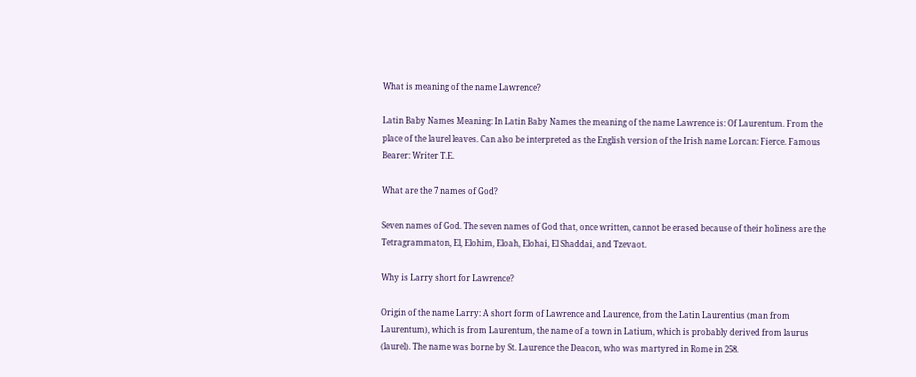What is meaning of the name Lawrence?

Latin Baby Names Meaning: In Latin Baby Names the meaning of the name Lawrence is: Of Laurentum. From the place of the laurel leaves. Can also be interpreted as the English version of the Irish name Lorcan: Fierce. Famous Bearer: Writer T.E.

What are the 7 names of God?

Seven names of God. The seven names of God that, once written, cannot be erased because of their holiness are the Tetragrammaton, El, Elohim, Eloah, Elohai, El Shaddai, and Tzevaot.

Why is Larry short for Lawrence?

Origin of the name Larry: A short form of Lawrence and Laurence, from the Latin Laurentius (man from Laurentum), which is from Laurentum, the name of a town in Latium, which is probably derived from laurus (laurel). The name was borne by St. Laurence the Deacon, who was martyred in Rome in 258.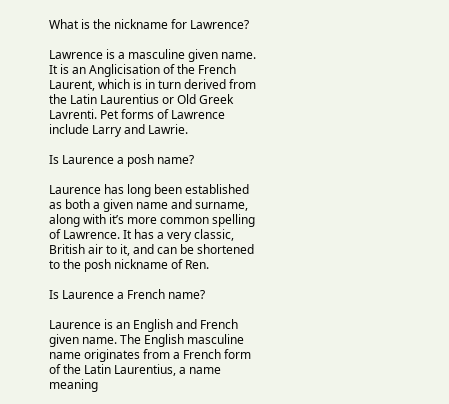What is the nickname for Lawrence?

Lawrence is a masculine given name. It is an Anglicisation of the French Laurent, which is in turn derived from the Latin Laurentius or Old Greek Lavrenti. Pet forms of Lawrence include Larry and Lawrie.

Is Laurence a posh name?

Laurence has long been established as both a given name and surname, along with it’s more common spelling of Lawrence. It has a very classic, British air to it, and can be shortened to the posh nickname of Ren.

Is Laurence a French name?

Laurence is an English and French given name. The English masculine name originates from a French form of the Latin Laurentius, a name meaning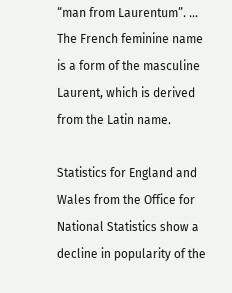“man from Laurentum”. … The French feminine name is a form of the masculine Laurent, which is derived from the Latin name.

Statistics for England and Wales from the Office for National Statistics show a decline in popularity of the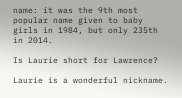name: it was the 9th most popular name given to baby girls in 1984, but only 235th in 2014.

Is Laurie short for Lawrence?

Laurie is a wonderful nickname.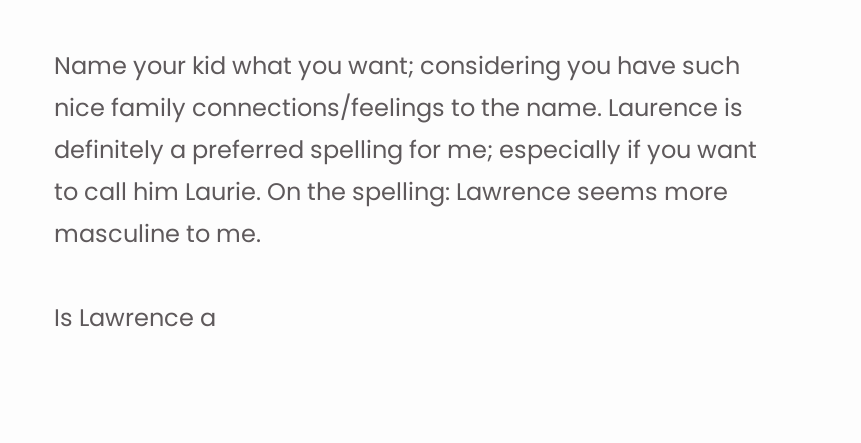Name your kid what you want; considering you have such nice family connections/feelings to the name. Laurence is definitely a preferred spelling for me; especially if you want to call him Laurie. On the spelling: Lawrence seems more masculine to me.

Is Lawrence a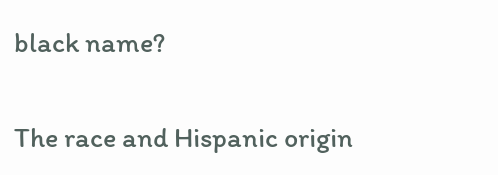black name?

The race and Hispanic origin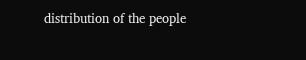distribution of the people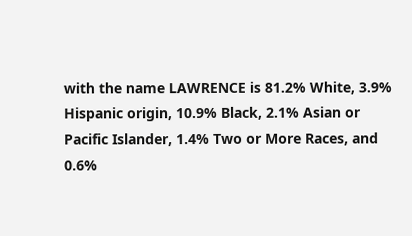with the name LAWRENCE is 81.2% White, 3.9% Hispanic origin, 10.9% Black, 2.1% Asian or Pacific Islander, 1.4% Two or More Races, and 0.6%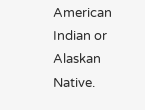American Indian or Alaskan Native.